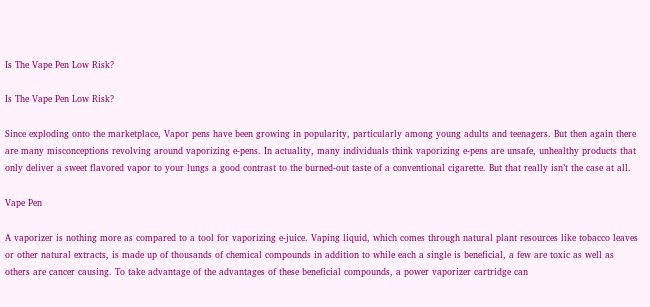Is The Vape Pen Low Risk?

Is The Vape Pen Low Risk?

Since exploding onto the marketplace, Vapor pens have been growing in popularity, particularly among young adults and teenagers. But then again there are many misconceptions revolving around vaporizing e-pens. In actuality, many individuals think vaporizing e-pens are unsafe, unhealthy products that only deliver a sweet flavored vapor to your lungs a good contrast to the burned-out taste of a conventional cigarette. But that really isn’t the case at all.

Vape Pen

A vaporizer is nothing more as compared to a tool for vaporizing e-juice. Vaping liquid, which comes through natural plant resources like tobacco leaves or other natural extracts, is made up of thousands of chemical compounds in addition to while each a single is beneficial, a few are toxic as well as others are cancer causing. To take advantage of the advantages of these beneficial compounds, a power vaporizer cartridge can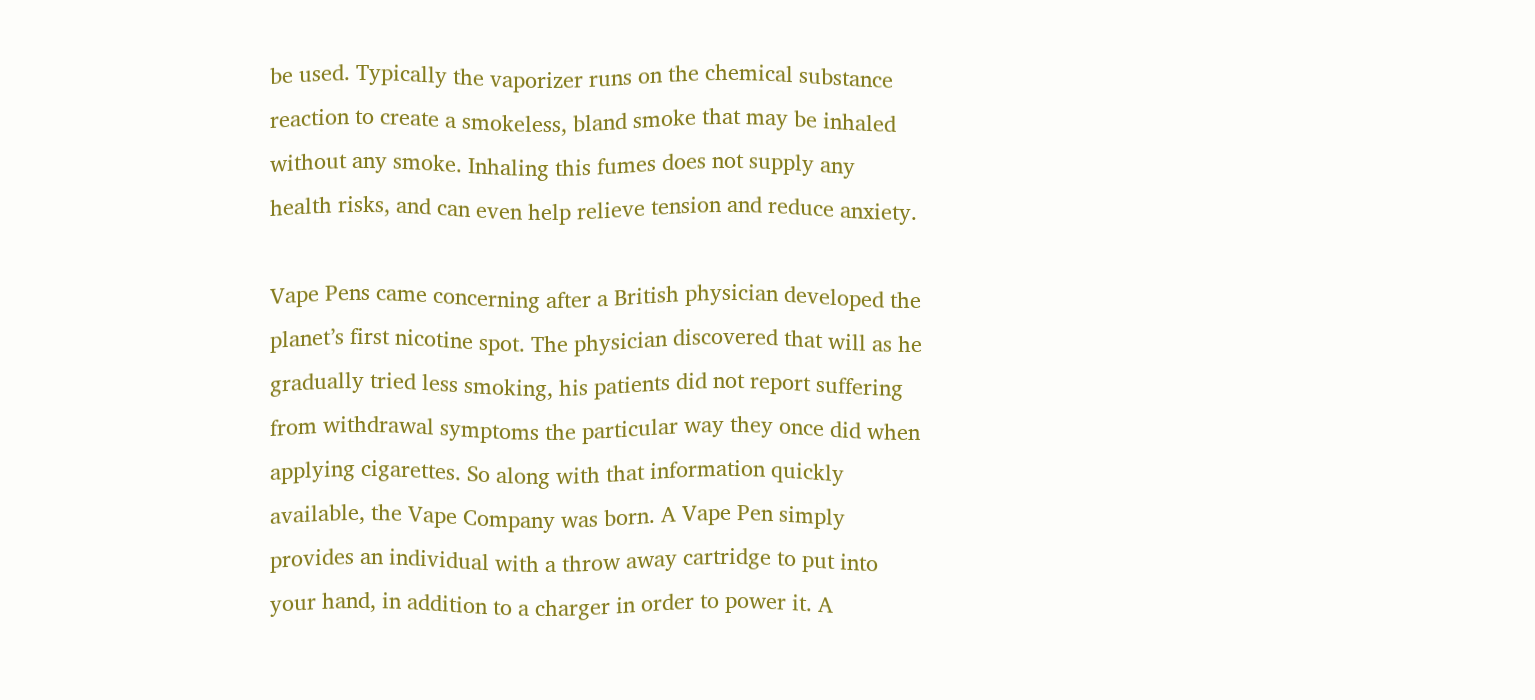be used. Typically the vaporizer runs on the chemical substance reaction to create a smokeless, bland smoke that may be inhaled without any smoke. Inhaling this fumes does not supply any health risks, and can even help relieve tension and reduce anxiety.

Vape Pens came concerning after a British physician developed the planet’s first nicotine spot. The physician discovered that will as he gradually tried less smoking, his patients did not report suffering from withdrawal symptoms the particular way they once did when applying cigarettes. So along with that information quickly available, the Vape Company was born. A Vape Pen simply provides an individual with a throw away cartridge to put into your hand, in addition to a charger in order to power it. A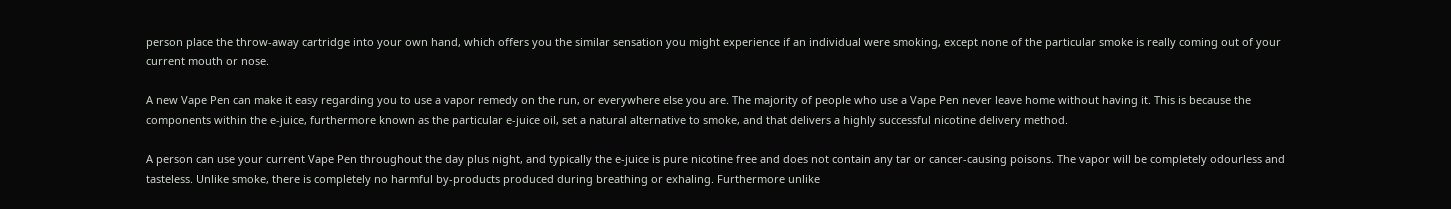person place the throw-away cartridge into your own hand, which offers you the similar sensation you might experience if an individual were smoking, except none of the particular smoke is really coming out of your current mouth or nose.

A new Vape Pen can make it easy regarding you to use a vapor remedy on the run, or everywhere else you are. The majority of people who use a Vape Pen never leave home without having it. This is because the components within the e-juice, furthermore known as the particular e-juice oil, set a natural alternative to smoke, and that delivers a highly successful nicotine delivery method.

A person can use your current Vape Pen throughout the day plus night, and typically the e-juice is pure nicotine free and does not contain any tar or cancer-causing poisons. The vapor will be completely odourless and tasteless. Unlike smoke, there is completely no harmful by-products produced during breathing or exhaling. Furthermore unlike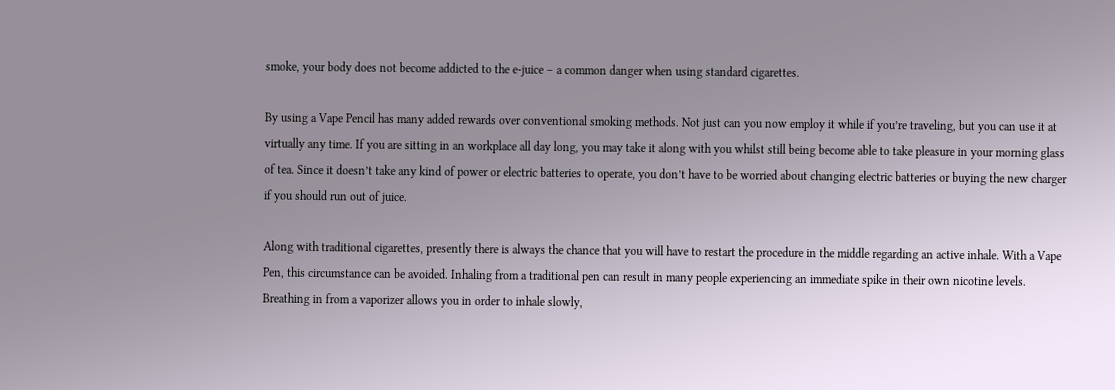smoke, your body does not become addicted to the e-juice – a common danger when using standard cigarettes.

By using a Vape Pencil has many added rewards over conventional smoking methods. Not just can you now employ it while if you’re traveling, but you can use it at virtually any time. If you are sitting in an workplace all day long, you may take it along with you whilst still being become able to take pleasure in your morning glass of tea. Since it doesn’t take any kind of power or electric batteries to operate, you don’t have to be worried about changing electric batteries or buying the new charger if you should run out of juice.

Along with traditional cigarettes, presently there is always the chance that you will have to restart the procedure in the middle regarding an active inhale. With a Vape Pen, this circumstance can be avoided. Inhaling from a traditional pen can result in many people experiencing an immediate spike in their own nicotine levels. Breathing in from a vaporizer allows you in order to inhale slowly,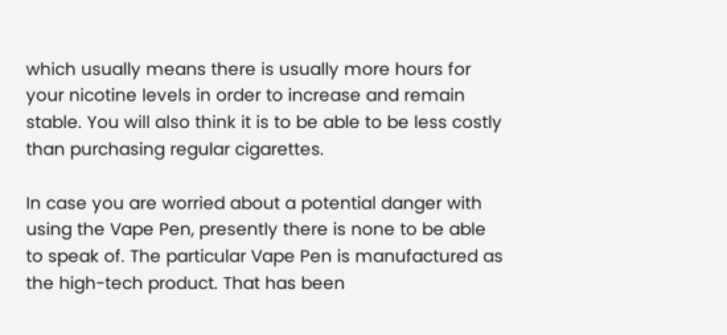which usually means there is usually more hours for your nicotine levels in order to increase and remain stable. You will also think it is to be able to be less costly than purchasing regular cigarettes.

In case you are worried about a potential danger with using the Vape Pen, presently there is none to be able to speak of. The particular Vape Pen is manufactured as the high-tech product. That has been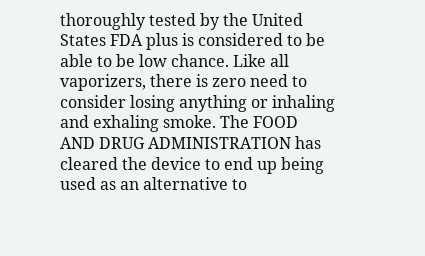thoroughly tested by the United States FDA plus is considered to be able to be low chance. Like all vaporizers, there is zero need to consider losing anything or inhaling and exhaling smoke. The FOOD AND DRUG ADMINISTRATION has cleared the device to end up being used as an alternative to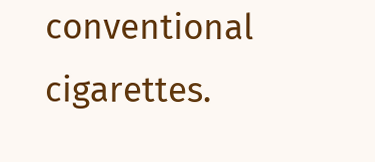conventional cigarettes.